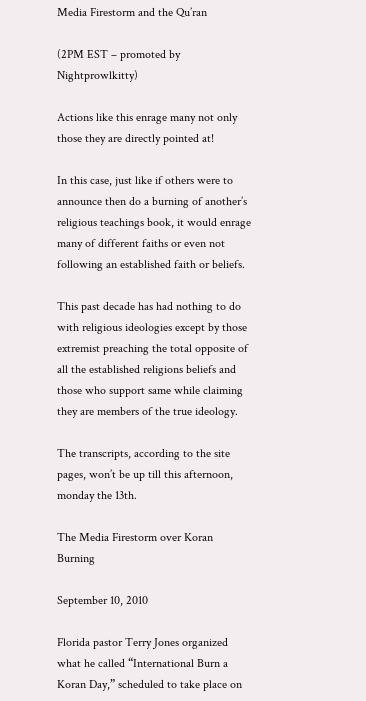Media Firestorm and the Qu’ran

(2PM EST – promoted by Nightprowlkitty)

Actions like this enrage many not only those they are directly pointed at!

In this case, just like if others were to announce then do a burning of another’s religious teachings book, it would enrage many of different faiths or even not following an established faith or beliefs.

This past decade has had nothing to do with religious ideologies except by those extremist preaching the total opposite of all the established religions beliefs and those who support same while claiming they are members of the true ideology.

The transcripts, according to the site pages, won’t be up till this afternoon, monday the 13th.

The Media Firestorm over Koran Burning

September 10, 2010

Florida pastor Terry Jones organized what he called “International Burn a Koran Day,” scheduled to take place on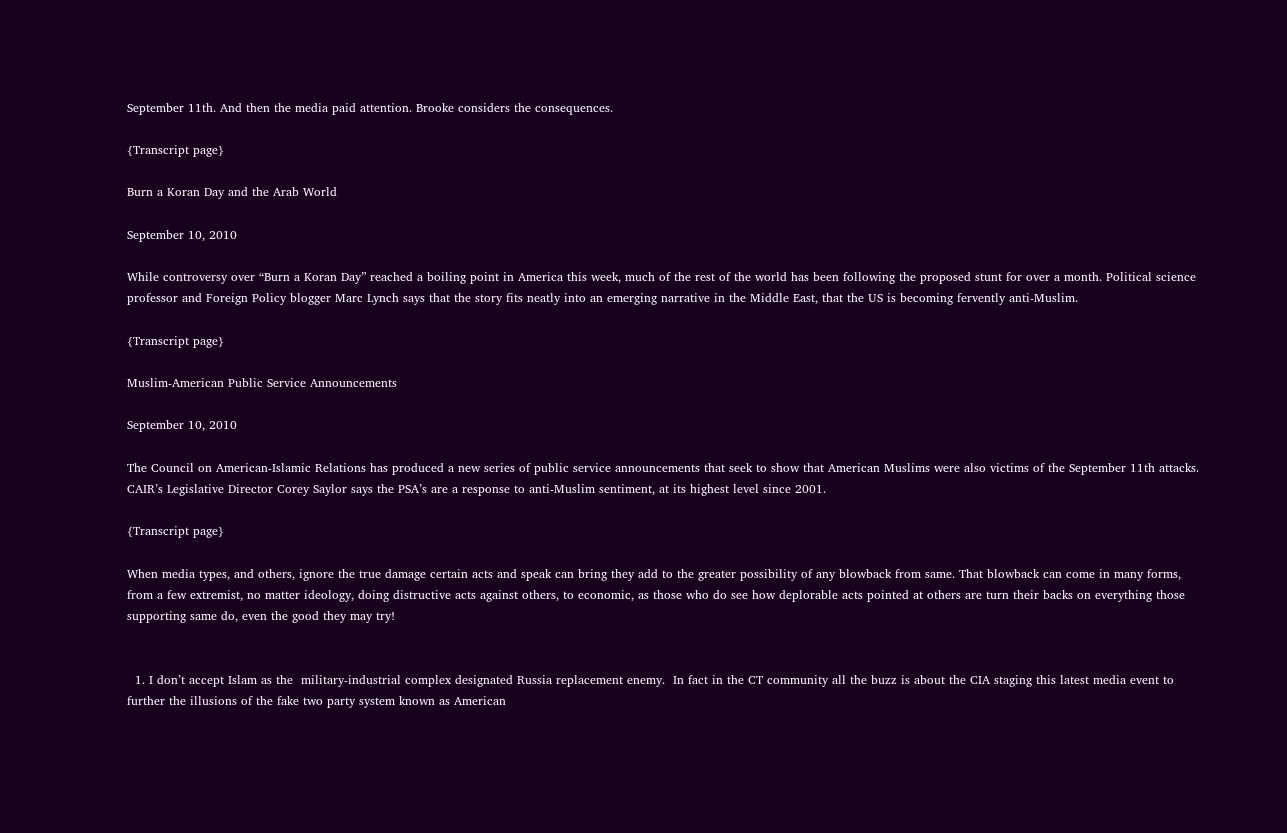September 11th. And then the media paid attention. Brooke considers the consequences.

{Transcript page}

Burn a Koran Day and the Arab World

September 10, 2010

While controversy over “Burn a Koran Day” reached a boiling point in America this week, much of the rest of the world has been following the proposed stunt for over a month. Political science professor and Foreign Policy blogger Marc Lynch says that the story fits neatly into an emerging narrative in the Middle East, that the US is becoming fervently anti-Muslim.

{Transcript page}

Muslim-American Public Service Announcements

September 10, 2010

The Council on American-Islamic Relations has produced a new series of public service announcements that seek to show that American Muslims were also victims of the September 11th attacks. CAIR’s Legislative Director Corey Saylor says the PSA’s are a response to anti-Muslim sentiment, at its highest level since 2001.

{Transcript page}

When media types, and others, ignore the true damage certain acts and speak can bring they add to the greater possibility of any blowback from same. That blowback can come in many forms, from a few extremist, no matter ideology, doing distructive acts against others, to economic, as those who do see how deplorable acts pointed at others are turn their backs on everything those supporting same do, even the good they may try!


  1. I don’t accept Islam as the  military-industrial complex designated Russia replacement enemy.  In fact in the CT community all the buzz is about the CIA staging this latest media event to further the illusions of the fake two party system known as American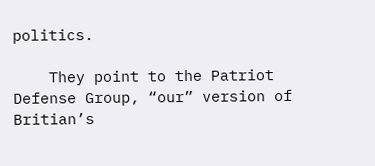politics.

    They point to the Patriot Defense Group, “our” version of Britian’s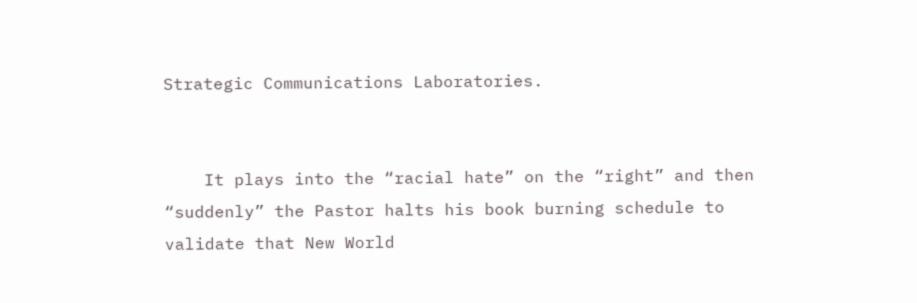Strategic Communications Laboratories.


    It plays into the “racial hate” on the “right” and then “suddenly” the Pastor halts his book burning schedule to validate that New World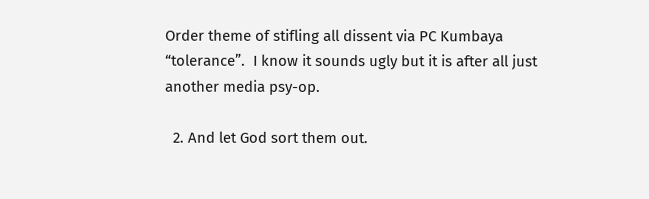Order theme of stifling all dissent via PC Kumbaya “tolerance”.  I know it sounds ugly but it is after all just another media psy-op.

  2. And let God sort them out.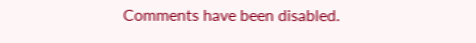Comments have been disabled.